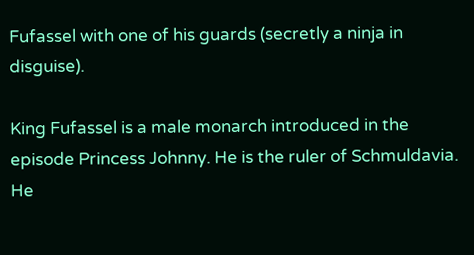Fufassel with one of his guards (secretly a ninja in disguise).

King Fufassel is a male monarch introduced in the episode Princess Johnny. He is the ruler of Schmuldavia. He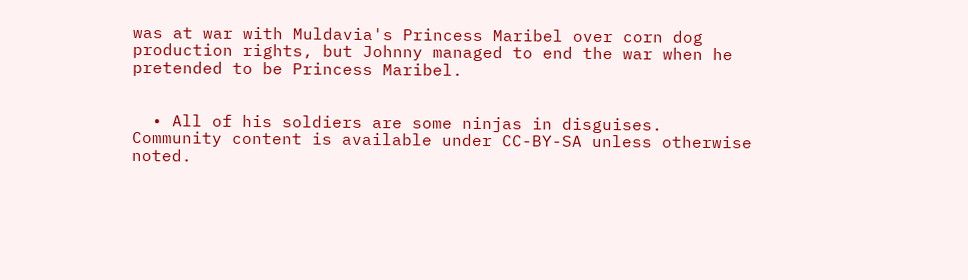was at war with Muldavia's Princess Maribel over corn dog production rights, but Johnny managed to end the war when he pretended to be Princess Maribel.


  • All of his soldiers are some ninjas in disguises.
Community content is available under CC-BY-SA unless otherwise noted.